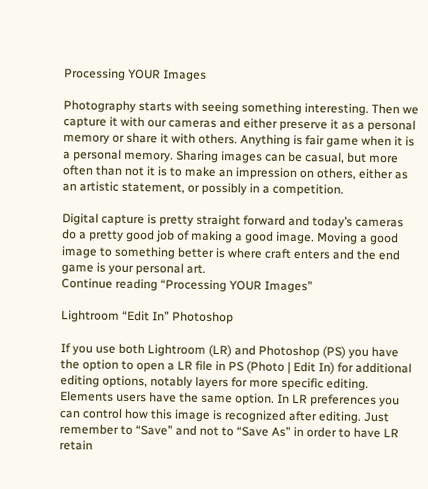Processing YOUR Images

Photography starts with seeing something interesting. Then we capture it with our cameras and either preserve it as a personal memory or share it with others. Anything is fair game when it is a personal memory. Sharing images can be casual, but more often than not it is to make an impression on others, either as an artistic statement, or possibly in a competition.

Digital capture is pretty straight forward and today’s cameras do a pretty good job of making a good image. Moving a good image to something better is where craft enters and the end game is your personal art.
Continue reading “Processing YOUR Images”

Lightroom “Edit In” Photoshop

If you use both Lightroom (LR) and Photoshop (PS) you have the option to open a LR file in PS (Photo | Edit In) for additional editing options, notably layers for more specific editing. Elements users have the same option. In LR preferences you can control how this image is recognized after editing. Just remember to “Save” and not to “Save As” in order to have LR retain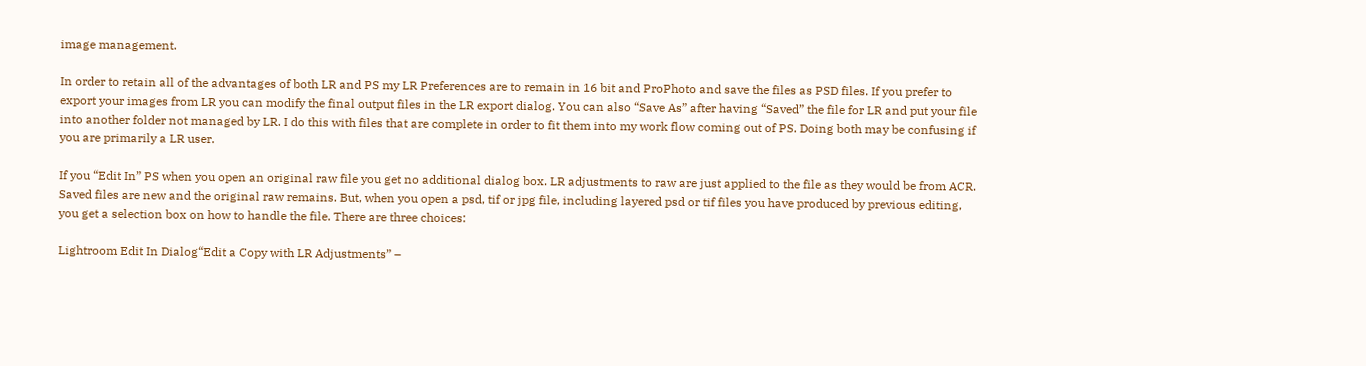image management.

In order to retain all of the advantages of both LR and PS my LR Preferences are to remain in 16 bit and ProPhoto and save the files as PSD files. If you prefer to export your images from LR you can modify the final output files in the LR export dialog. You can also “Save As” after having “Saved” the file for LR and put your file into another folder not managed by LR. I do this with files that are complete in order to fit them into my work flow coming out of PS. Doing both may be confusing if you are primarily a LR user.

If you “Edit In” PS when you open an original raw file you get no additional dialog box. LR adjustments to raw are just applied to the file as they would be from ACR. Saved files are new and the original raw remains. But, when you open a psd, tif or jpg file, including layered psd or tif files you have produced by previous editing, you get a selection box on how to handle the file. There are three choices:

Lightroom Edit In Dialog“Edit a Copy with LR Adjustments” –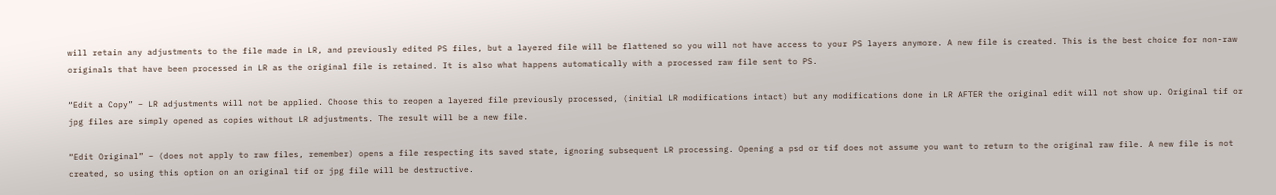will retain any adjustments to the file made in LR, and previously edited PS files, but a layered file will be flattened so you will not have access to your PS layers anymore. A new file is created. This is the best choice for non-raw originals that have been processed in LR as the original file is retained. It is also what happens automatically with a processed raw file sent to PS.

“Edit a Copy” – LR adjustments will not be applied. Choose this to reopen a layered file previously processed, (initial LR modifications intact) but any modifications done in LR AFTER the original edit will not show up. Original tif or jpg files are simply opened as copies without LR adjustments. The result will be a new file.

“Edit Original” – (does not apply to raw files, remember) opens a file respecting its saved state, ignoring subsequent LR processing. Opening a psd or tif does not assume you want to return to the original raw file. A new file is not created, so using this option on an original tif or jpg file will be destructive.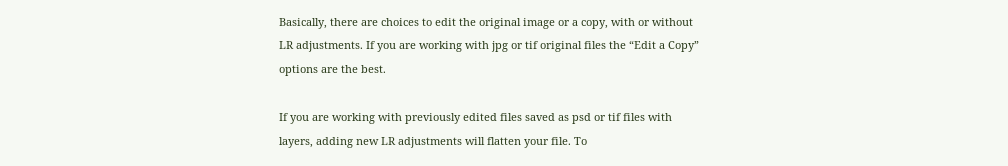Basically, there are choices to edit the original image or a copy, with or without LR adjustments. If you are working with jpg or tif original files the “Edit a Copy” options are the best.

If you are working with previously edited files saved as psd or tif files with layers, adding new LR adjustments will flatten your file. To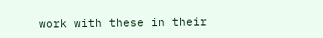work with these in their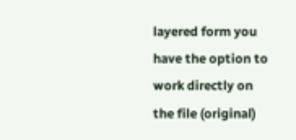layered form you have the option to work directly on the file (original)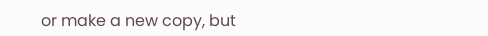or make a new copy, but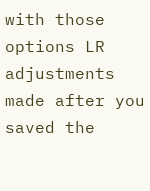with those options LR adjustments made after you saved the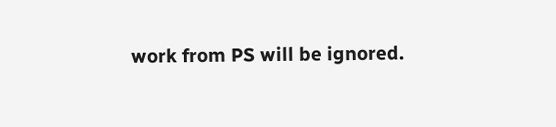work from PS will be ignored.